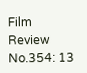Film Review No.354: 13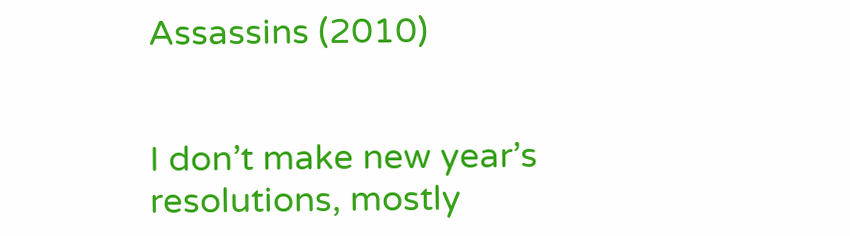Assassins (2010)


I don’t make new year’s resolutions, mostly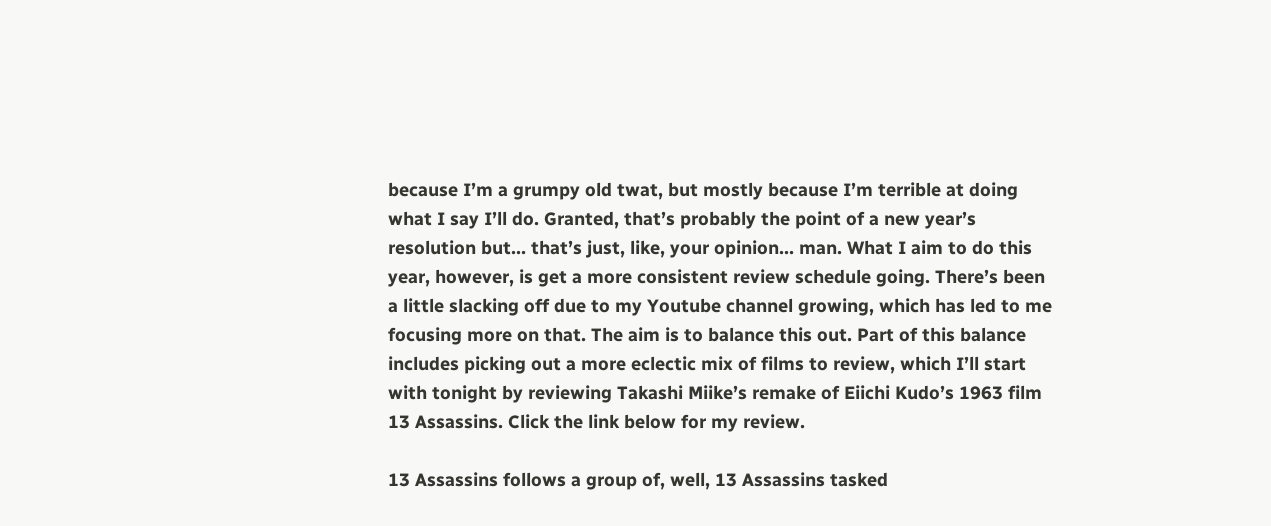because I’m a grumpy old twat, but mostly because I’m terrible at doing what I say I’ll do. Granted, that’s probably the point of a new year’s resolution but… that’s just, like, your opinion… man. What I aim to do this year, however, is get a more consistent review schedule going. There’s been a little slacking off due to my Youtube channel growing, which has led to me focusing more on that. The aim is to balance this out. Part of this balance includes picking out a more eclectic mix of films to review, which I’ll start with tonight by reviewing Takashi Miike’s remake of Eiichi Kudo’s 1963 film 13 Assassins. Click the link below for my review.

13 Assassins follows a group of, well, 13 Assassins tasked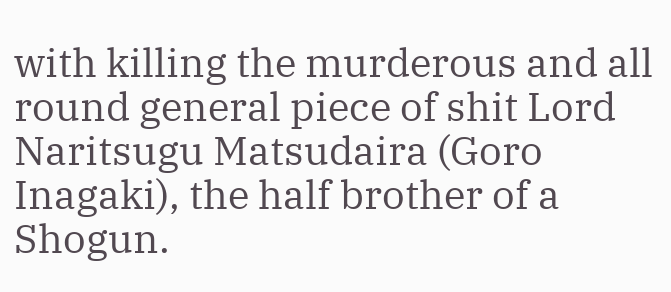with killing the murderous and all round general piece of shit Lord Naritsugu Matsudaira (Goro Inagaki), the half brother of a Shogun.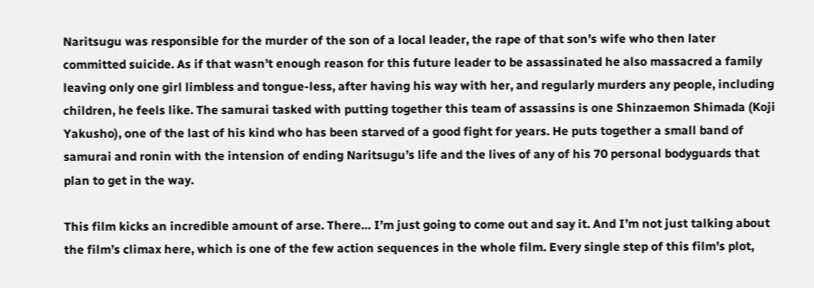Naritsugu was responsible for the murder of the son of a local leader, the rape of that son’s wife who then later committed suicide. As if that wasn’t enough reason for this future leader to be assassinated he also massacred a family leaving only one girl limbless and tongue-less, after having his way with her, and regularly murders any people, including children, he feels like. The samurai tasked with putting together this team of assassins is one Shinzaemon Shimada (Koji Yakusho), one of the last of his kind who has been starved of a good fight for years. He puts together a small band of samurai and ronin with the intension of ending Naritsugu’s life and the lives of any of his 70 personal bodyguards that plan to get in the way.

This film kicks an incredible amount of arse. There… I’m just going to come out and say it. And I’m not just talking about the film’s climax here, which is one of the few action sequences in the whole film. Every single step of this film’s plot,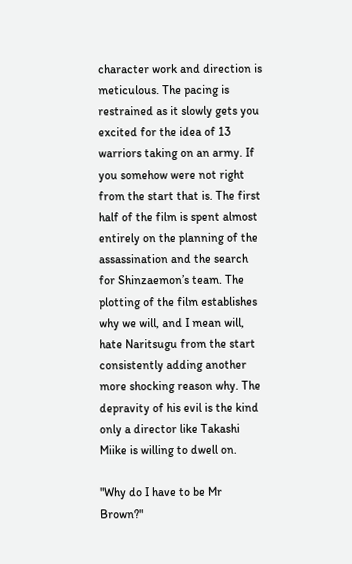character work and direction is meticulous. The pacing is restrained as it slowly gets you excited for the idea of 13 warriors taking on an army. If you somehow were not right from the start that is. The first half of the film is spent almost entirely on the planning of the assassination and the search for Shinzaemon’s team. The plotting of the film establishes why we will, and I mean will, hate Naritsugu from the start consistently adding another more shocking reason why. The depravity of his evil is the kind only a director like Takashi Miike is willing to dwell on.

"Why do I have to be Mr Brown?"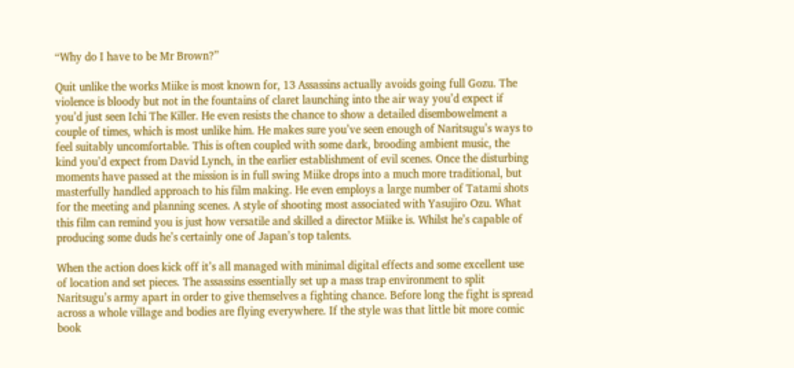“Why do I have to be Mr Brown?”

Quit unlike the works Miike is most known for, 13 Assassins actually avoids going full Gozu. The violence is bloody but not in the fountains of claret launching into the air way you’d expect if you’d just seen Ichi The Killer. He even resists the chance to show a detailed disembowelment a couple of times, which is most unlike him. He makes sure you’ve seen enough of Naritsugu’s ways to feel suitably uncomfortable. This is often coupled with some dark, brooding ambient music, the kind you’d expect from David Lynch, in the earlier establishment of evil scenes. Once the disturbing moments have passed at the mission is in full swing Miike drops into a much more traditional, but masterfully handled approach to his film making. He even employs a large number of Tatami shots for the meeting and planning scenes. A style of shooting most associated with Yasujiro Ozu. What this film can remind you is just how versatile and skilled a director Miike is. Whilst he’s capable of producing some duds he’s certainly one of Japan’s top talents.

When the action does kick off it’s all managed with minimal digital effects and some excellent use of location and set pieces. The assassins essentially set up a mass trap environment to split Naritsugu’s army apart in order to give themselves a fighting chance. Before long the fight is spread across a whole village and bodies are flying everywhere. If the style was that little bit more comic book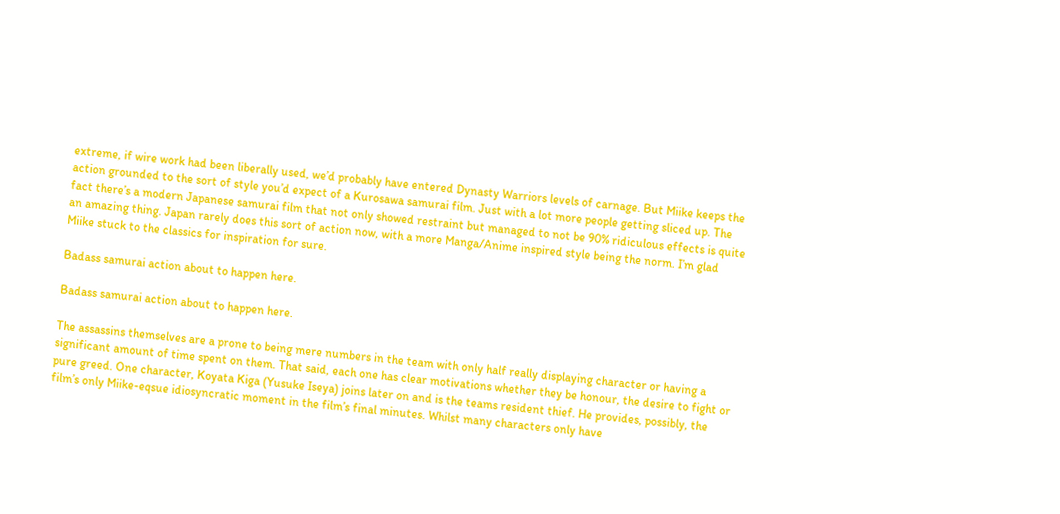extreme, if wire work had been liberally used, we’d probably have entered Dynasty Warriors levels of carnage. But Miike keeps the action grounded to the sort of style you’d expect of a Kurosawa samurai film. Just with a lot more people getting sliced up. The fact there’s a modern Japanese samurai film that not only showed restraint but managed to not be 90% ridiculous effects is quite an amazing thing. Japan rarely does this sort of action now, with a more Manga/Anime inspired style being the norm. I’m glad Miike stuck to the classics for inspiration for sure.

Badass samurai action about to happen here.

Badass samurai action about to happen here.

The assassins themselves are a prone to being mere numbers in the team with only half really displaying character or having a significant amount of time spent on them. That said, each one has clear motivations whether they be honour, the desire to fight or pure greed. One character, Koyata Kiga (Yusuke Iseya) joins later on and is the teams resident thief. He provides, possibly, the film’s only Miike-eqsue idiosyncratic moment in the film’s final minutes. Whilst many characters only have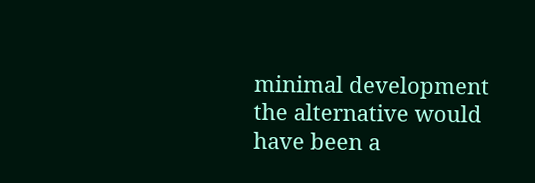minimal development the alternative would have been a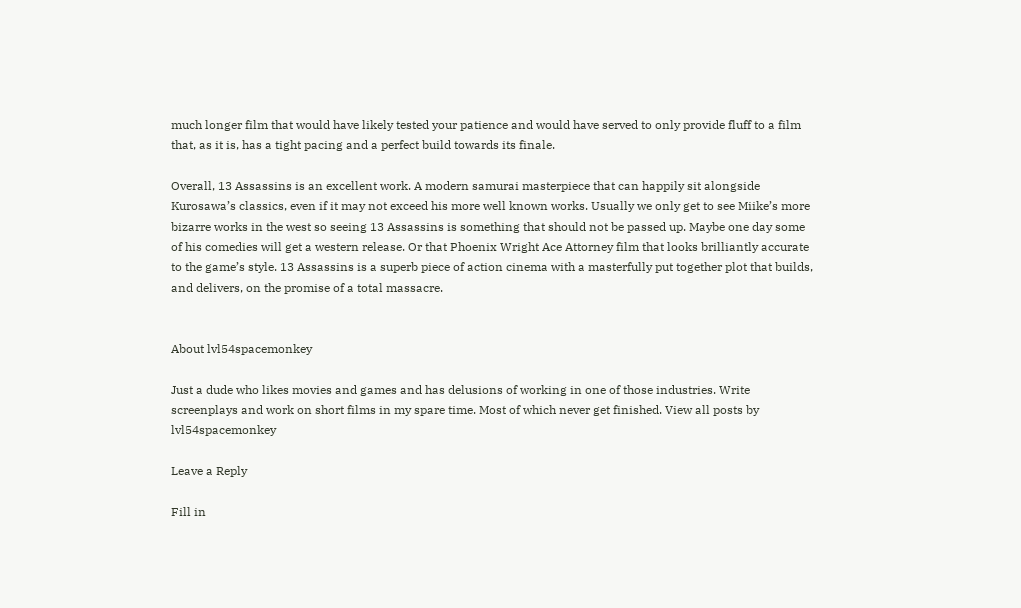much longer film that would have likely tested your patience and would have served to only provide fluff to a film that, as it is, has a tight pacing and a perfect build towards its finale.

Overall, 13 Assassins is an excellent work. A modern samurai masterpiece that can happily sit alongside Kurosawa’s classics, even if it may not exceed his more well known works. Usually we only get to see Miike’s more bizarre works in the west so seeing 13 Assassins is something that should not be passed up. Maybe one day some of his comedies will get a western release. Or that Phoenix Wright Ace Attorney film that looks brilliantly accurate to the game’s style. 13 Assassins is a superb piece of action cinema with a masterfully put together plot that builds, and delivers, on the promise of a total massacre.


About lvl54spacemonkey

Just a dude who likes movies and games and has delusions of working in one of those industries. Write screenplays and work on short films in my spare time. Most of which never get finished. View all posts by lvl54spacemonkey

Leave a Reply

Fill in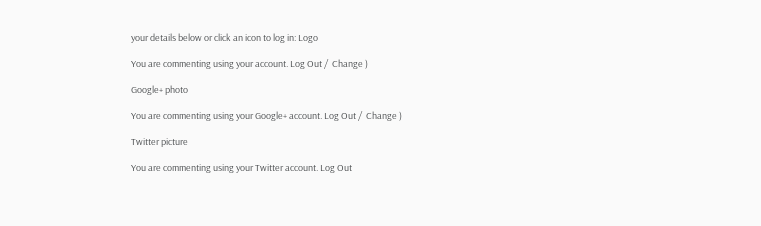your details below or click an icon to log in: Logo

You are commenting using your account. Log Out /  Change )

Google+ photo

You are commenting using your Google+ account. Log Out /  Change )

Twitter picture

You are commenting using your Twitter account. Log Out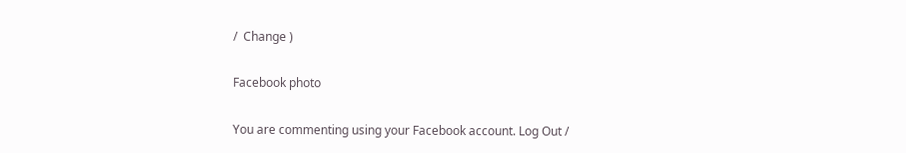/  Change )

Facebook photo

You are commenting using your Facebook account. Log Out /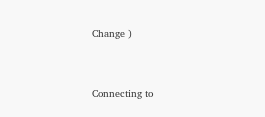Change )


Connecting to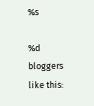%s

%d bloggers like this: